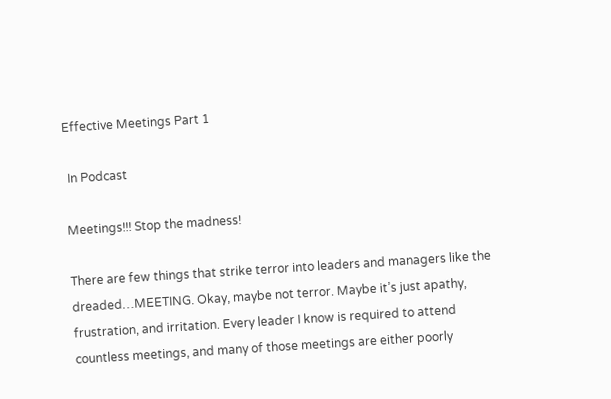Effective Meetings Part 1

 In Podcast

Meetings!!! Stop the madness!

There are few things that strike terror into leaders and managers like the dreaded…MEETING. Okay, maybe not terror. Maybe it’s just apathy, frustration, and irritation. Every leader I know is required to attend countless meetings, and many of those meetings are either poorly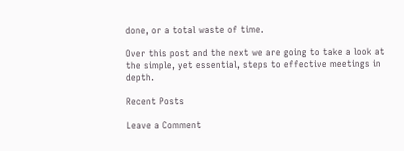done, or a total waste of time.

Over this post and the next we are going to take a look at the simple, yet essential, steps to effective meetings in depth.

Recent Posts

Leave a Comment